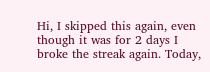Hi, I skipped this again, even though it was for 2 days I broke the streak again. Today,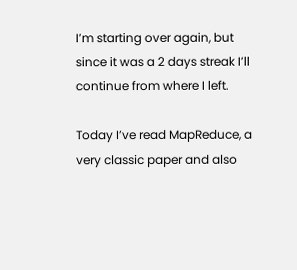I’m starting over again, but since it was a 2 days streak I’ll continue from where I left.

Today I’ve read MapReduce, a very classic paper and also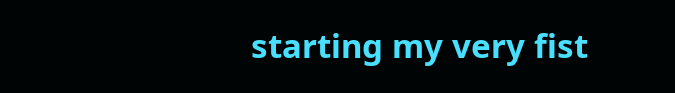starting my very fist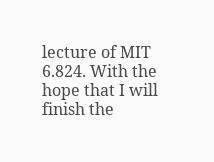lecture of MIT 6.824. With the hope that I will finish the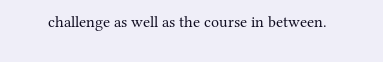challenge as well as the course in between.